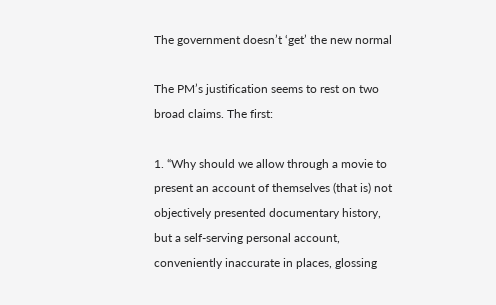The government doesn’t ‘get’ the new normal

The PM’s justification seems to rest on two broad claims. The first:

1. “Why should we allow through a movie to present an account of themselves (that is) not objectively presented documentary history, but a self-serving personal account, conveniently inaccurate in places, glossing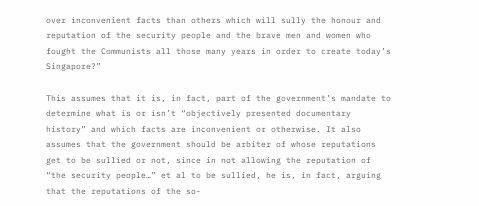over inconvenient facts than others which will sully the honour and reputation of the security people and the brave men and women who fought the Communists all those many years in order to create today’s Singapore?”

This assumes that it is, in fact, part of the government’s mandate to determine what is or isn’t “objectively presented documentary history” and which facts are inconvenient or otherwise. It also assumes that the government should be arbiter of whose reputations get to be sullied or not, since in not allowing the reputation of “the security people…” et al to be sullied, he is, in fact, arguing that the reputations of the so-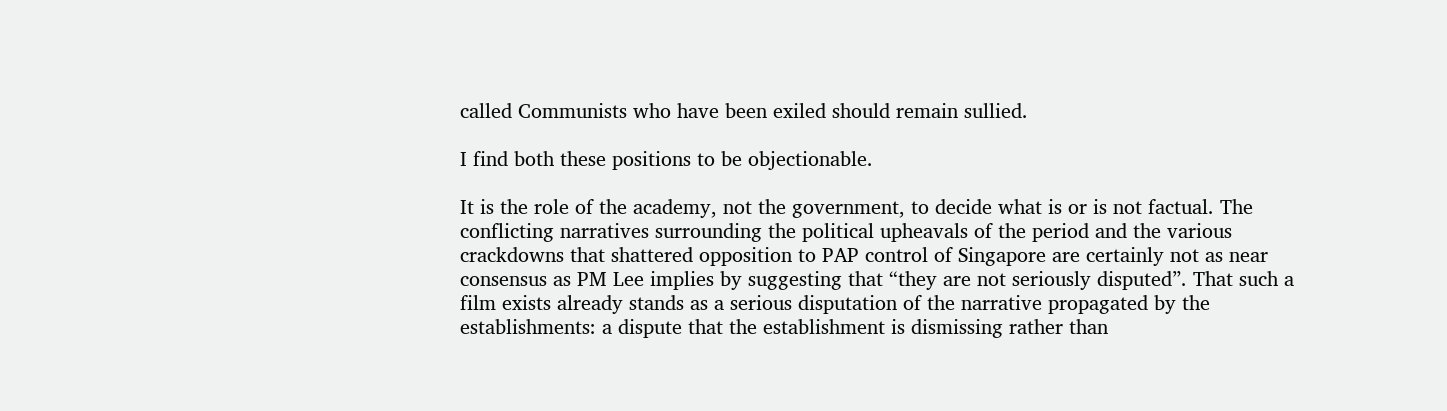called Communists who have been exiled should remain sullied.

I find both these positions to be objectionable.

It is the role of the academy, not the government, to decide what is or is not factual. The conflicting narratives surrounding the political upheavals of the period and the various crackdowns that shattered opposition to PAP control of Singapore are certainly not as near consensus as PM Lee implies by suggesting that “they are not seriously disputed”. That such a film exists already stands as a serious disputation of the narrative propagated by the establishments: a dispute that the establishment is dismissing rather than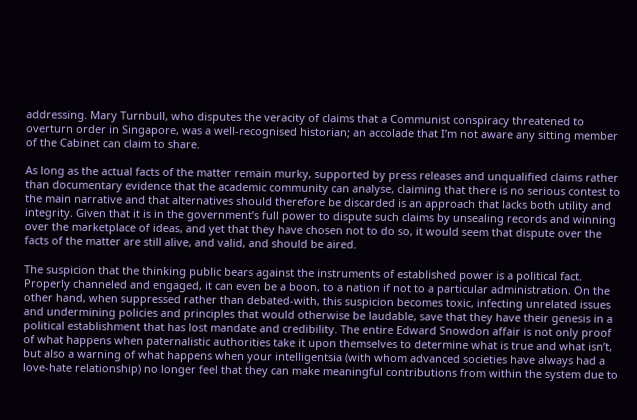addressing. Mary Turnbull, who disputes the veracity of claims that a Communist conspiracy threatened to overturn order in Singapore, was a well-recognised historian; an accolade that I’m not aware any sitting member of the Cabinet can claim to share.

As long as the actual facts of the matter remain murky, supported by press releases and unqualified claims rather than documentary evidence that the academic community can analyse, claiming that there is no serious contest to the main narrative and that alternatives should therefore be discarded is an approach that lacks both utility and integrity. Given that it is in the government’s full power to dispute such claims by unsealing records and winning over the marketplace of ideas, and yet that they have chosen not to do so, it would seem that dispute over the facts of the matter are still alive, and valid, and should be aired.

The suspicion that the thinking public bears against the instruments of established power is a political fact. Properly channeled and engaged, it can even be a boon, to a nation if not to a particular administration. On the other hand, when suppressed rather than debated-with, this suspicion becomes toxic, infecting unrelated issues and undermining policies and principles that would otherwise be laudable, save that they have their genesis in a political establishment that has lost mandate and credibility. The entire Edward Snowdon affair is not only proof of what happens when paternalistic authorities take it upon themselves to determine what is true and what isn’t, but also a warning of what happens when your intelligentsia (with whom advanced societies have always had a love-hate relationship) no longer feel that they can make meaningful contributions from within the system due to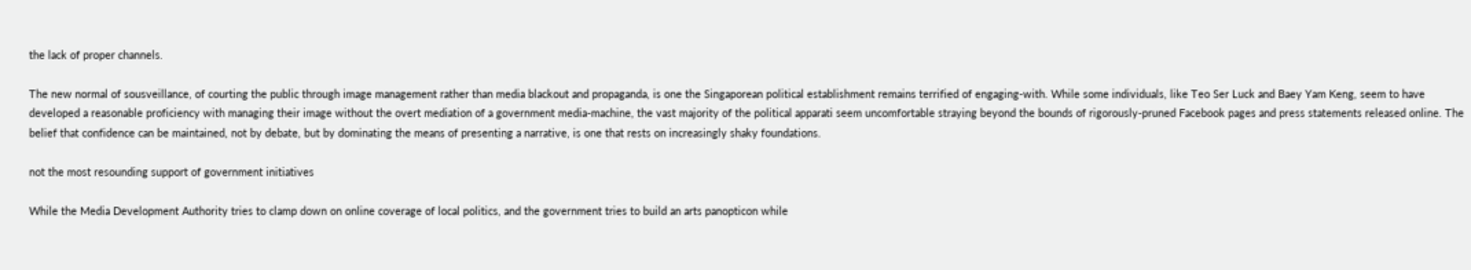the lack of proper channels.

The new normal of sousveillance, of courting the public through image management rather than media blackout and propaganda, is one the Singaporean political establishment remains terrified of engaging-with. While some individuals, like Teo Ser Luck and Baey Yam Keng, seem to have developed a reasonable proficiency with managing their image without the overt mediation of a government media-machine, the vast majority of the political apparati seem uncomfortable straying beyond the bounds of rigorously-pruned Facebook pages and press statements released online. The belief that confidence can be maintained, not by debate, but by dominating the means of presenting a narrative, is one that rests on increasingly shaky foundations.

not the most resounding support of government initiatives

While the Media Development Authority tries to clamp down on online coverage of local politics, and the government tries to build an arts panopticon while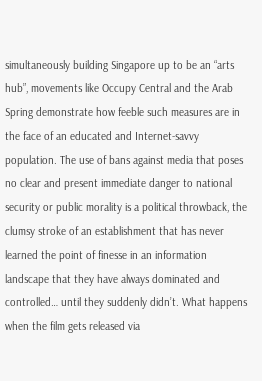simultaneously building Singapore up to be an “arts hub”, movements like Occupy Central and the Arab Spring demonstrate how feeble such measures are in the face of an educated and Internet-savvy population. The use of bans against media that poses no clear and present immediate danger to national security or public morality is a political throwback, the clumsy stroke of an establishment that has never learned the point of finesse in an information landscape that they have always dominated and controlled… until they suddenly didn’t. What happens when the film gets released via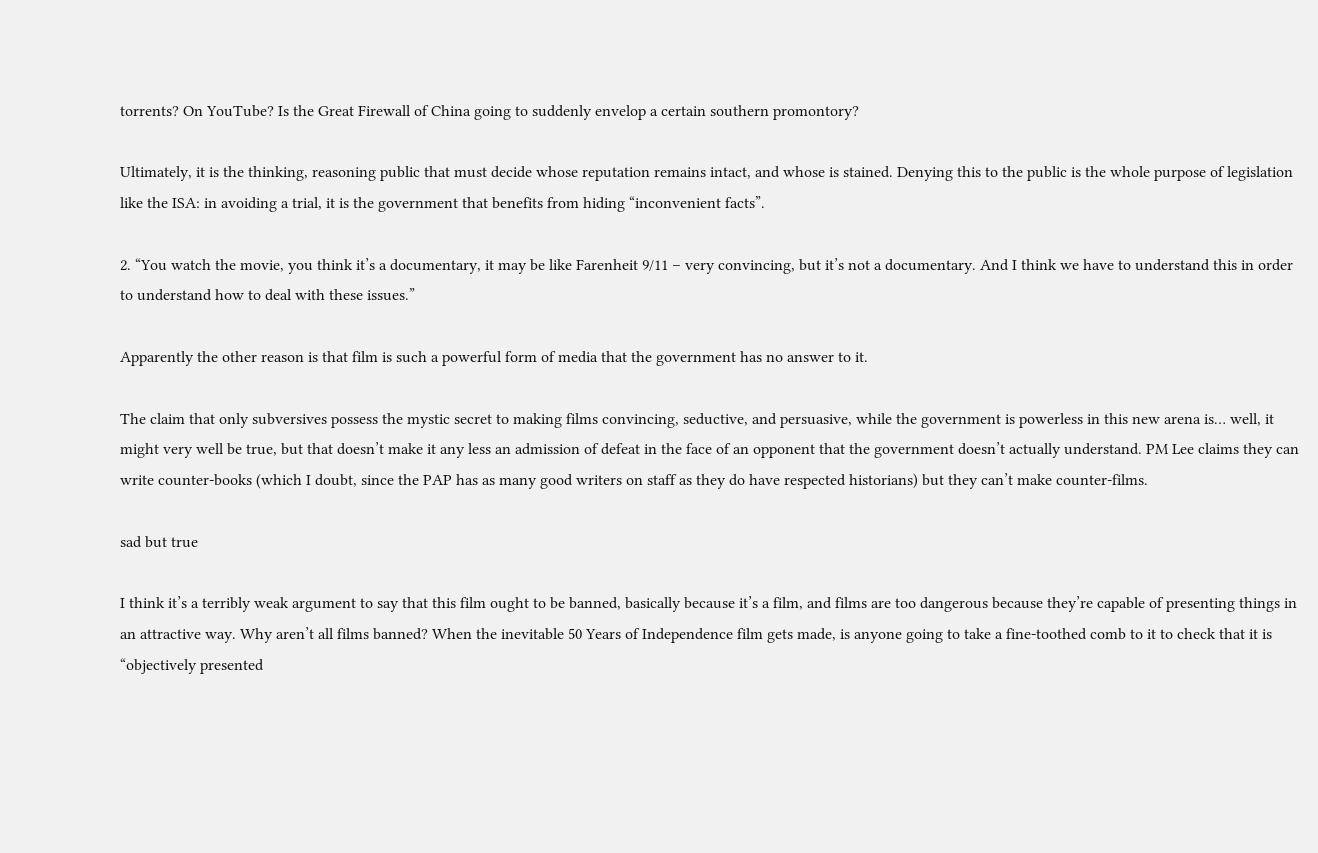torrents? On YouTube? Is the Great Firewall of China going to suddenly envelop a certain southern promontory?

Ultimately, it is the thinking, reasoning public that must decide whose reputation remains intact, and whose is stained. Denying this to the public is the whole purpose of legislation like the ISA: in avoiding a trial, it is the government that benefits from hiding “inconvenient facts”.

2. “You watch the movie, you think it’s a documentary, it may be like Farenheit 9/11 – very convincing, but it’s not a documentary. And I think we have to understand this in order to understand how to deal with these issues.”

Apparently the other reason is that film is such a powerful form of media that the government has no answer to it.

The claim that only subversives possess the mystic secret to making films convincing, seductive, and persuasive, while the government is powerless in this new arena is… well, it might very well be true, but that doesn’t make it any less an admission of defeat in the face of an opponent that the government doesn’t actually understand. PM Lee claims they can write counter-books (which I doubt, since the PAP has as many good writers on staff as they do have respected historians) but they can’t make counter-films.

sad but true

I think it’s a terribly weak argument to say that this film ought to be banned, basically because it’s a film, and films are too dangerous because they’re capable of presenting things in an attractive way. Why aren’t all films banned? When the inevitable 50 Years of Independence film gets made, is anyone going to take a fine-toothed comb to it to check that it is “objectively presented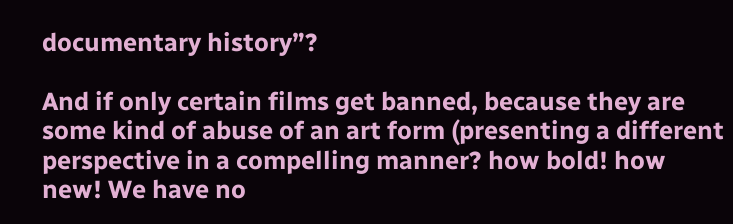documentary history”?

And if only certain films get banned, because they are some kind of abuse of an art form (presenting a different perspective in a compelling manner? how bold! how new! We have no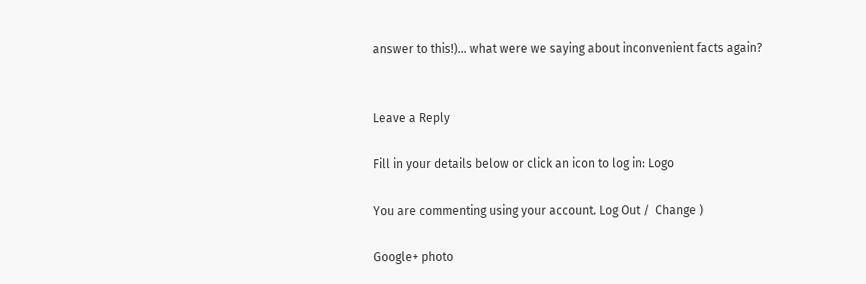answer to this!)… what were we saying about inconvenient facts again?


Leave a Reply

Fill in your details below or click an icon to log in: Logo

You are commenting using your account. Log Out /  Change )

Google+ photo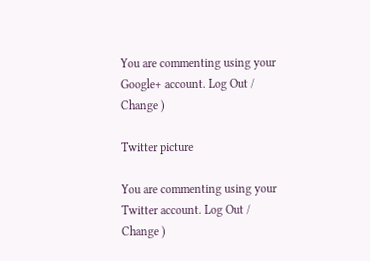You are commenting using your Google+ account. Log Out /  Change )

Twitter picture

You are commenting using your Twitter account. Log Out /  Change )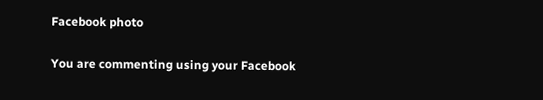Facebook photo

You are commenting using your Facebook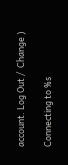account. Log Out /  Change )

Connecting to %s